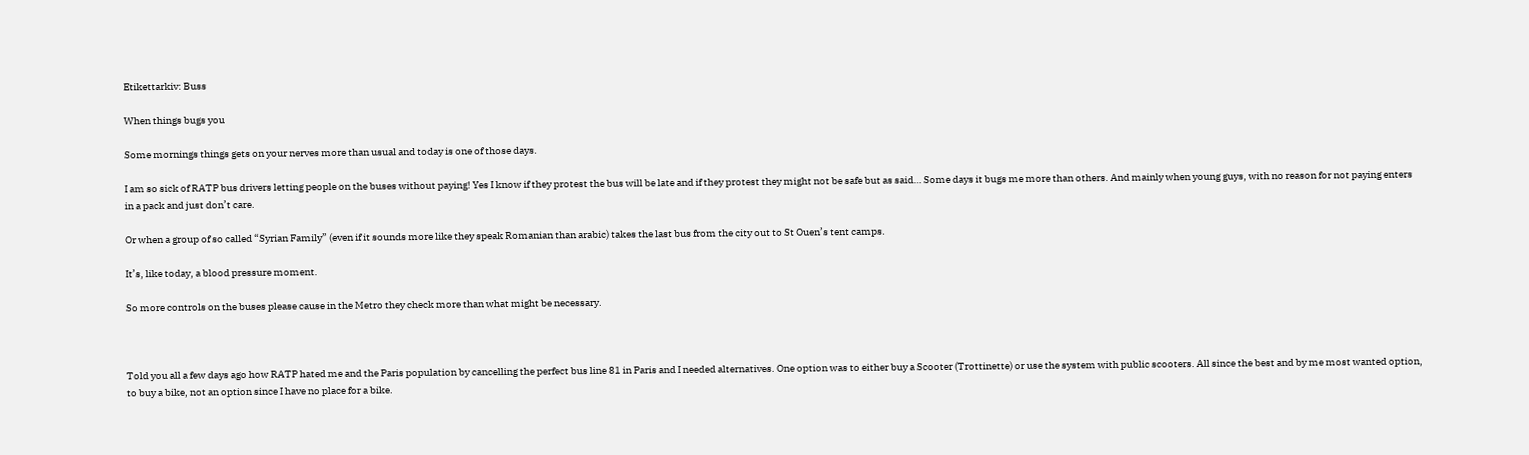Etikettarkiv: Buss

When things bugs you

Some mornings things gets on your nerves more than usual and today is one of those days.

I am so sick of RATP bus drivers letting people on the buses without paying! Yes I know if they protest the bus will be late and if they protest they might not be safe but as said… Some days it bugs me more than others. And mainly when young guys, with no reason for not paying enters in a pack and just don’t care.

Or when a group of so called “Syrian Family” (even if it sounds more like they speak Romanian than arabic) takes the last bus from the city out to St Ouen’s tent camps.

It’s, like today, a blood pressure moment.

So more controls on the buses please cause in the Metro they check more than what might be necessary.



Told you all a few days ago how RATP hated me and the Paris population by cancelling the perfect bus line 81 in Paris and I needed alternatives. One option was to either buy a Scooter (Trottinette) or use the system with public scooters. All since the best and by me most wanted option, to buy a bike, not an option since I have no place for a bike.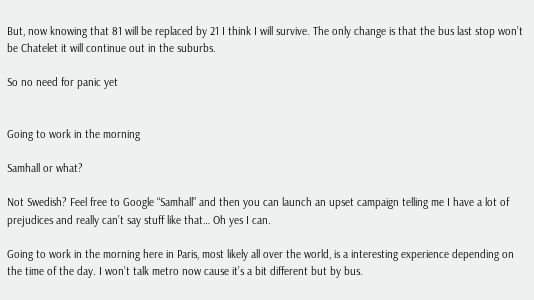But, now knowing that 81 will be replaced by 21 I think I will survive. The only change is that the bus last stop won’t be Chatelet it will continue out in the suburbs.

So no need for panic yet


Going to work in the morning

Samhall or what?

Not Swedish? Feel free to Google “Samhall” and then you can launch an upset campaign telling me I have a lot of prejudices and really can’t say stuff like that… Oh yes I can.

Going to work in the morning here in Paris, most likely all over the world, is a interesting experience depending on the time of the day. I won’t talk metro now cause it’s a bit different but by bus.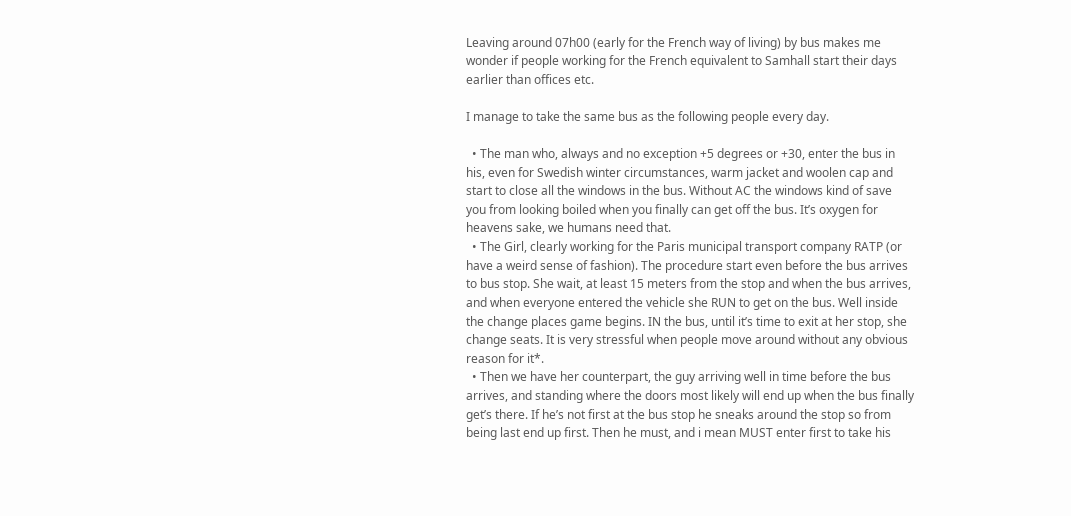Leaving around 07h00 (early for the French way of living) by bus makes me wonder if people working for the French equivalent to Samhall start their days earlier than offices etc.

I manage to take the same bus as the following people every day.

  • The man who, always and no exception +5 degrees or +30, enter the bus in his, even for Swedish winter circumstances, warm jacket and woolen cap and start to close all the windows in the bus. Without AC the windows kind of save you from looking boiled when you finally can get off the bus. It’s oxygen for heavens sake, we humans need that.
  • The Girl, clearly working for the Paris municipal transport company RATP (or have a weird sense of fashion). The procedure start even before the bus arrives to bus stop. She wait, at least 15 meters from the stop and when the bus arrives, and when everyone entered the vehicle she RUN to get on the bus. Well inside the change places game begins. IN the bus, until it’s time to exit at her stop, she change seats. It is very stressful when people move around without any obvious reason for it*.
  • Then we have her counterpart, the guy arriving well in time before the bus arrives, and standing where the doors most likely will end up when the bus finally get’s there. If he’s not first at the bus stop he sneaks around the stop so from being last end up first. Then he must, and i mean MUST enter first to take his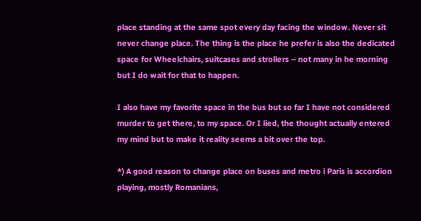place standing at the same spot every day facing the window. Never sit never change place. The thing is the place he prefer is also the dedicated space for Wheelchairs, suitcases and strollers – not many in he morning but I do wait for that to happen.

I also have my favorite space in the bus but so far I have not considered murder to get there, to my space. Or I lied, the thought actually entered my mind but to make it reality seems a bit over the top.

*) A good reason to change place on buses and metro i Paris is accordion playing, mostly Romanians,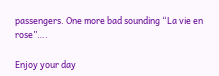passengers. One more bad sounding “La vie en rose”….

Enjoy your day